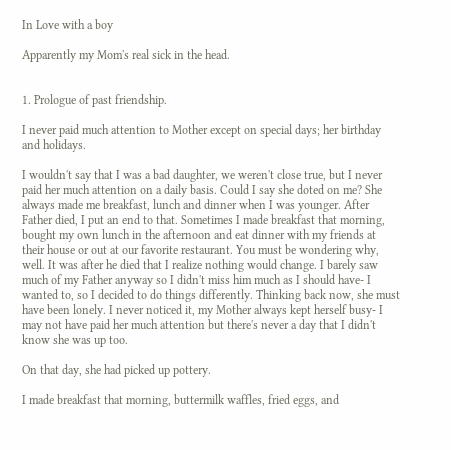In Love with a boy

Apparently my Mom's real sick in the head.


1. Prologue of past friendship.

I never paid much attention to Mother except on special days; her birthday and holidays.

I wouldn't say that I was a bad daughter, we weren't close true, but I never paid her much attention on a daily basis. Could I say she doted on me? She always made me breakfast, lunch and dinner when I was younger. After Father died, I put an end to that. Sometimes I made breakfast that morning, bought my own lunch in the afternoon and eat dinner with my friends at their house or out at our favorite restaurant. You must be wondering why, well. It was after he died that I realize nothing would change. I barely saw much of my Father anyway so I didn't miss him much as I should have- I wanted to, so I decided to do things differently. Thinking back now, she must have been lonely. I never noticed it, my Mother always kept herself busy- I may not have paid her much attention but there's never a day that I didn't know she was up too.

On that day, she had picked up pottery.

I made breakfast that morning, buttermilk waffles, fried eggs, and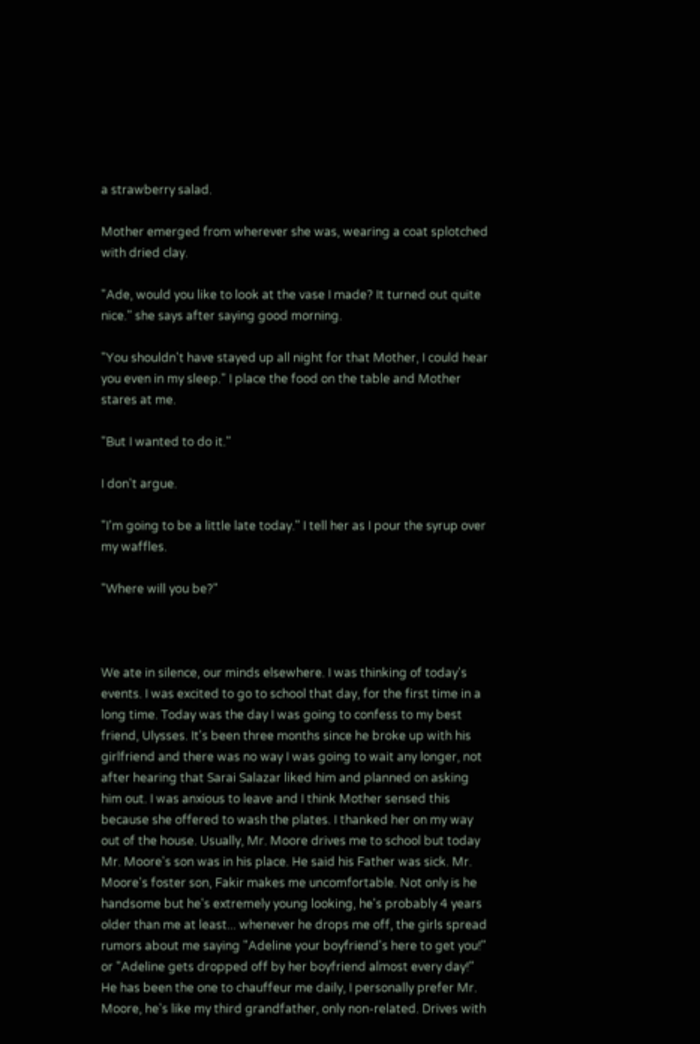a strawberry salad.

Mother emerged from wherever she was, wearing a coat splotched with dried clay.

"Ade, would you like to look at the vase I made? It turned out quite nice." she says after saying good morning.

"You shouldn't have stayed up all night for that Mother, I could hear you even in my sleep." I place the food on the table and Mother stares at me.

"But I wanted to do it."

I don't argue.

"I'm going to be a little late today." I tell her as I pour the syrup over my waffles.

"Where will you be?"



We ate in silence, our minds elsewhere. I was thinking of today's events. I was excited to go to school that day, for the first time in a long time. Today was the day I was going to confess to my best friend, Ulysses. It's been three months since he broke up with his girlfriend and there was no way I was going to wait any longer, not after hearing that Sarai Salazar liked him and planned on asking him out. I was anxious to leave and I think Mother sensed this because she offered to wash the plates. I thanked her on my way out of the house. Usually, Mr. Moore drives me to school but today Mr. Moore's son was in his place. He said his Father was sick. Mr. Moore's foster son, Fakir makes me uncomfortable. Not only is he handsome but he's extremely young looking, he's probably 4 years older than me at least... whenever he drops me off, the girls spread rumors about me saying "Adeline your boyfriend's here to get you!" or "Adeline gets dropped off by her boyfriend almost every day!" He has been the one to chauffeur me daily, I personally prefer Mr. Moore, he's like my third grandfather, only non-related. Drives with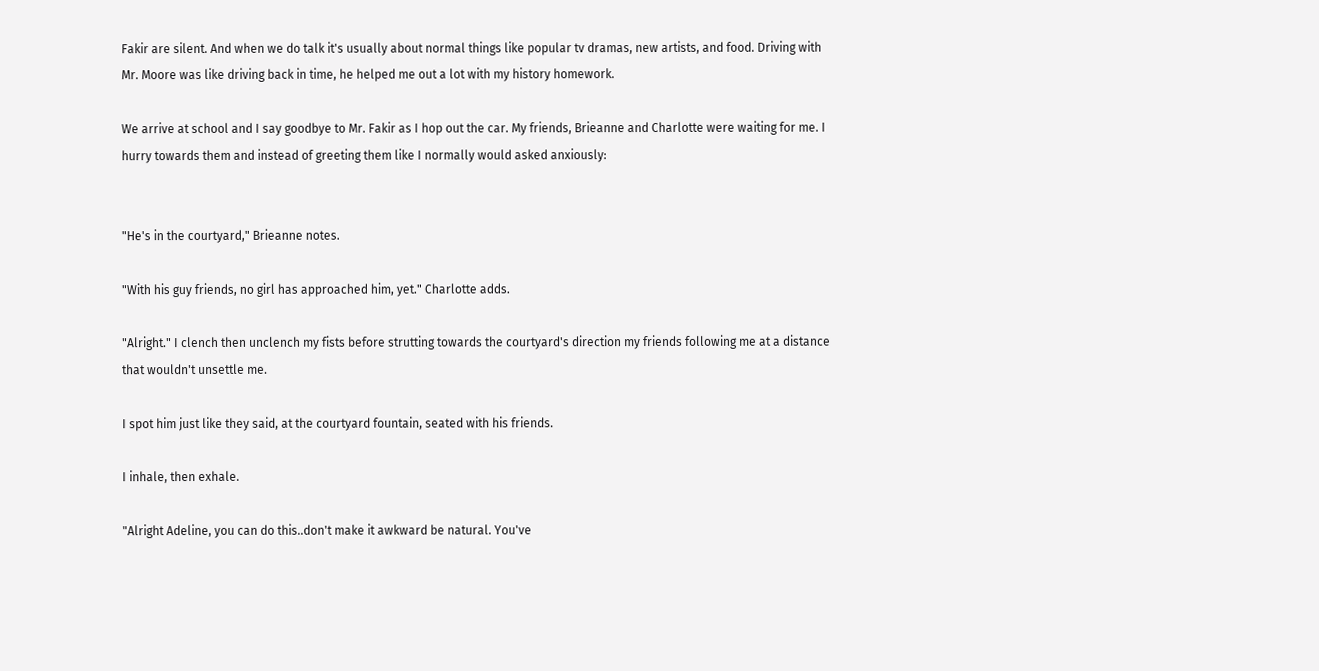Fakir are silent. And when we do talk it's usually about normal things like popular tv dramas, new artists, and food. Driving with Mr. Moore was like driving back in time, he helped me out a lot with my history homework.

We arrive at school and I say goodbye to Mr. Fakir as I hop out the car. My friends, Brieanne and Charlotte were waiting for me. I hurry towards them and instead of greeting them like I normally would asked anxiously:


"He's in the courtyard," Brieanne notes.

"With his guy friends, no girl has approached him, yet." Charlotte adds.

"Alright." I clench then unclench my fists before strutting towards the courtyard's direction my friends following me at a distance that wouldn't unsettle me.

I spot him just like they said, at the courtyard fountain, seated with his friends.

I inhale, then exhale.

"Alright Adeline, you can do this..don't make it awkward be natural. You've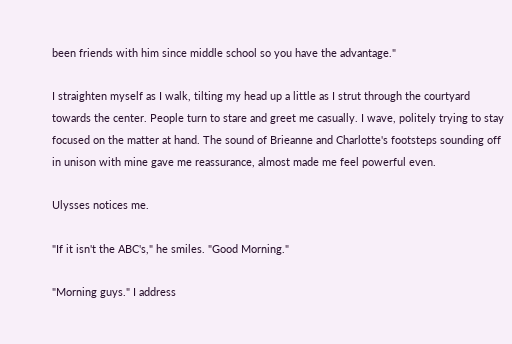been friends with him since middle school so you have the advantage."

I straighten myself as I walk, tilting my head up a little as I strut through the courtyard towards the center. People turn to stare and greet me casually. I wave, politely trying to stay focused on the matter at hand. The sound of Brieanne and Charlotte's footsteps sounding off in unison with mine gave me reassurance, almost made me feel powerful even.

Ulysses notices me.

"If it isn't the ABC's," he smiles. "Good Morning."

"Morning guys." I address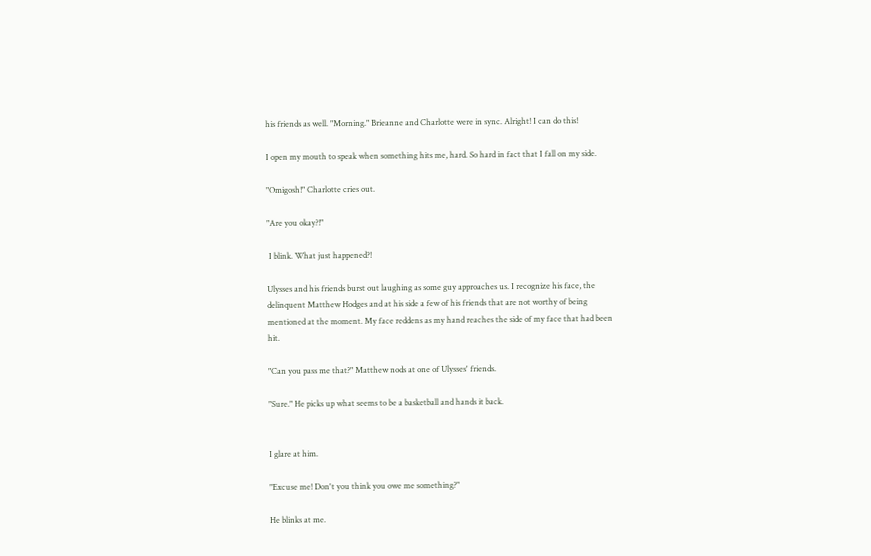his friends as well. "Morning." Brieanne and Charlotte were in sync. Alright! I can do this!

I open my mouth to speak when something hits me, hard. So hard in fact that I fall on my side.

"Omigosh!" Charlotte cries out.

"Are you okay?!"

 I blink. What just happened?!

Ulysses and his friends burst out laughing as some guy approaches us. I recognize his face, the delinquent Matthew Hodges and at his side a few of his friends that are not worthy of being mentioned at the moment. My face reddens as my hand reaches the side of my face that had been hit.

"Can you pass me that?" Matthew nods at one of Ulysses' friends.

"Sure." He picks up what seems to be a basketball and hands it back.


I glare at him.

"Excuse me! Don't you think you owe me something?"

He blinks at me.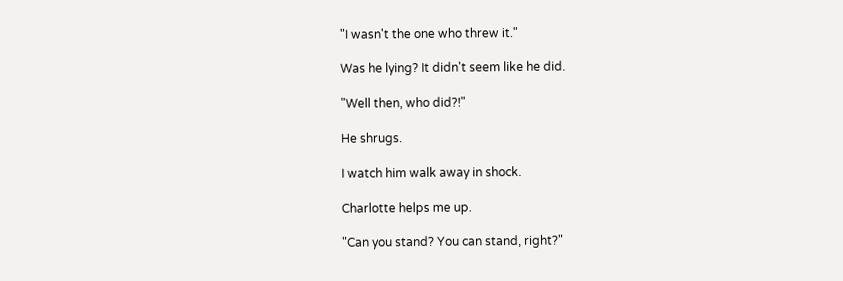"I wasn't the one who threw it."

Was he lying? It didn't seem like he did.

"Well then, who did?!"

He shrugs.

I watch him walk away in shock.

Charlotte helps me up.

"Can you stand? You can stand, right?"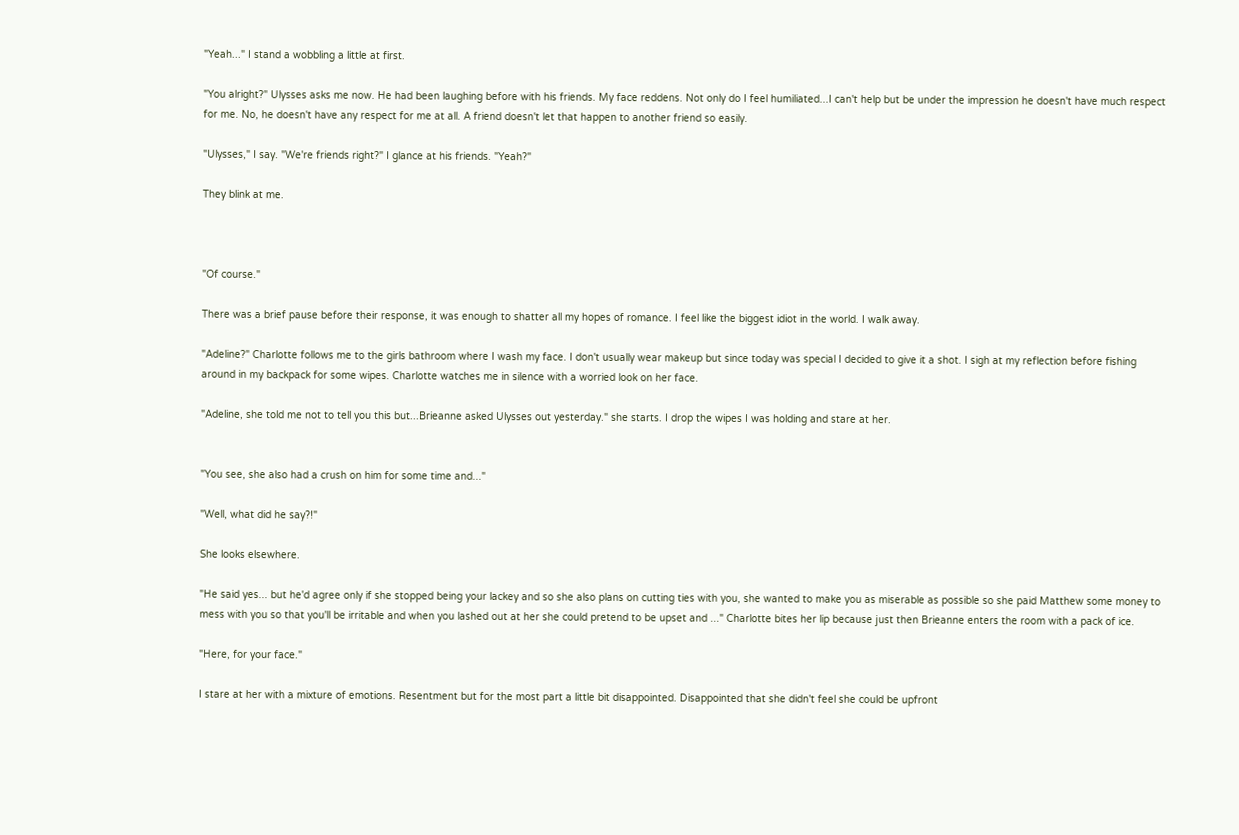"Yeah..." I stand a wobbling a little at first.

"You alright?" Ulysses asks me now. He had been laughing before with his friends. My face reddens. Not only do I feel humiliated...I can't help but be under the impression he doesn't have much respect for me. No, he doesn't have any respect for me at all. A friend doesn't let that happen to another friend so easily.

"Ulysses," I say. "We're friends right?" I glance at his friends. "Yeah?"

They blink at me.



"Of course."

There was a brief pause before their response, it was enough to shatter all my hopes of romance. I feel like the biggest idiot in the world. I walk away.

"Adeline?" Charlotte follows me to the girls bathroom where I wash my face. I don't usually wear makeup but since today was special I decided to give it a shot. I sigh at my reflection before fishing around in my backpack for some wipes. Charlotte watches me in silence with a worried look on her face.

"Adeline, she told me not to tell you this but...Brieanne asked Ulysses out yesterday." she starts. I drop the wipes I was holding and stare at her.


"You see, she also had a crush on him for some time and..."

"Well, what did he say?!"

She looks elsewhere.

"He said yes... but he'd agree only if she stopped being your lackey and so she also plans on cutting ties with you, she wanted to make you as miserable as possible so she paid Matthew some money to mess with you so that you'll be irritable and when you lashed out at her she could pretend to be upset and ..." Charlotte bites her lip because just then Brieanne enters the room with a pack of ice.

"Here, for your face."

I stare at her with a mixture of emotions. Resentment but for the most part a little bit disappointed. Disappointed that she didn't feel she could be upfront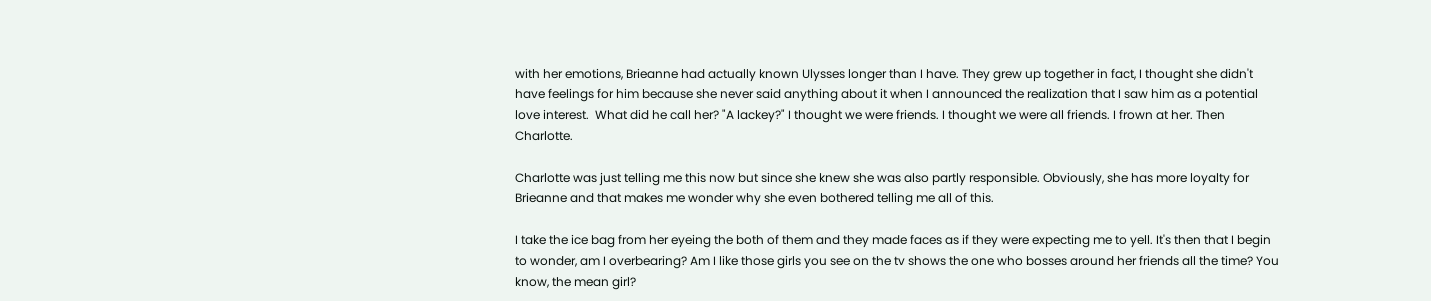with her emotions, Brieanne had actually known Ulysses longer than I have. They grew up together in fact, I thought she didn't have feelings for him because she never said anything about it when I announced the realization that I saw him as a potential love interest.  What did he call her? "A lackey?" I thought we were friends. I thought we were all friends. I frown at her. Then Charlotte.

Charlotte was just telling me this now but since she knew she was also partly responsible. Obviously, she has more loyalty for Brieanne and that makes me wonder why she even bothered telling me all of this.

I take the ice bag from her eyeing the both of them and they made faces as if they were expecting me to yell. It's then that I begin to wonder, am I overbearing? Am I like those girls you see on the tv shows the one who bosses around her friends all the time? You know, the mean girl?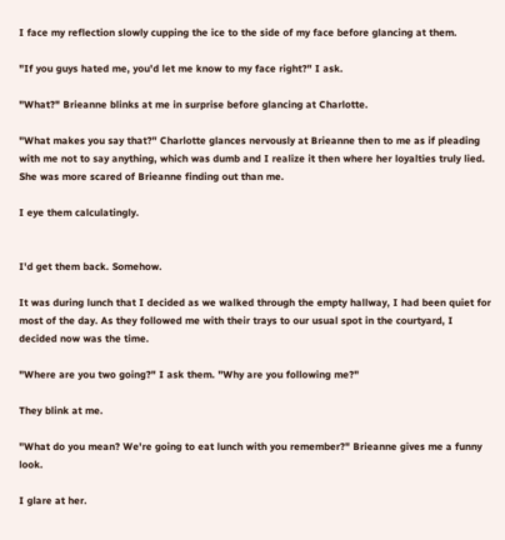I face my reflection slowly cupping the ice to the side of my face before glancing at them.

"If you guys hated me, you'd let me know to my face right?" I ask.

"What?" Brieanne blinks at me in surprise before glancing at Charlotte.

"What makes you say that?" Charlotte glances nervously at Brieanne then to me as if pleading with me not to say anything, which was dumb and I realize it then where her loyalties truly lied. She was more scared of Brieanne finding out than me.

I eye them calculatingly.


I'd get them back. Somehow.

It was during lunch that I decided as we walked through the empty hallway, I had been quiet for most of the day. As they followed me with their trays to our usual spot in the courtyard, I decided now was the time.

"Where are you two going?" I ask them. "Why are you following me?"

They blink at me.

"What do you mean? We're going to eat lunch with you remember?" Brieanne gives me a funny look.

I glare at her.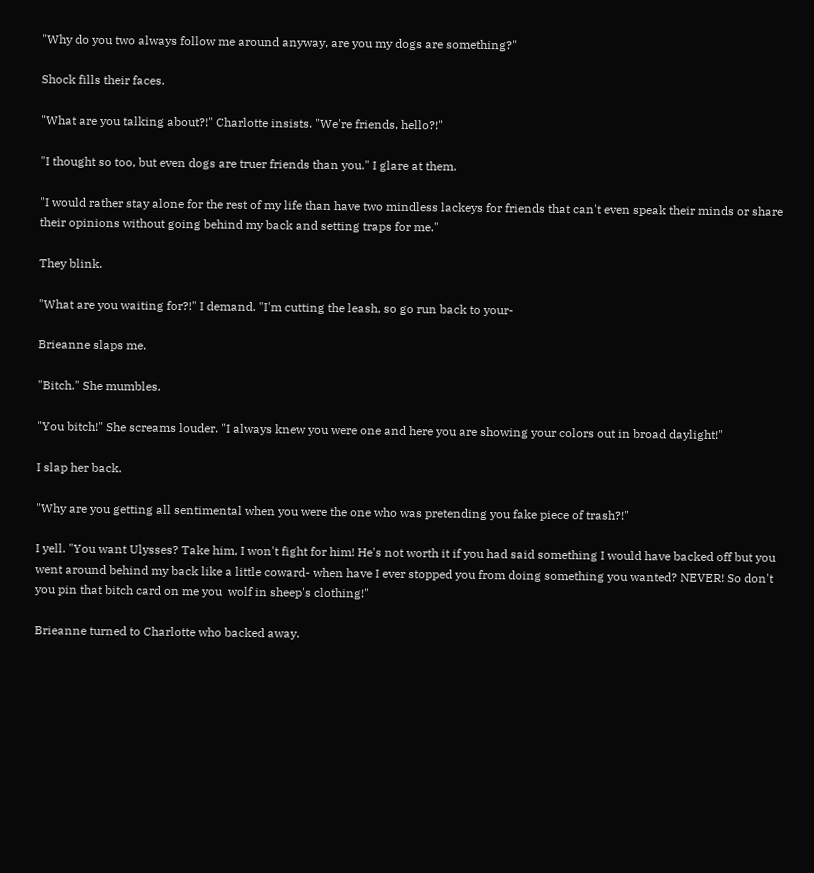"Why do you two always follow me around anyway, are you my dogs are something?"

Shock fills their faces.

"What are you talking about?!" Charlotte insists. "We're friends, hello?!"

"I thought so too, but even dogs are truer friends than you." I glare at them.

"I would rather stay alone for the rest of my life than have two mindless lackeys for friends that can't even speak their minds or share their opinions without going behind my back and setting traps for me."

They blink.

"What are you waiting for?!" I demand. "I'm cutting the leash, so go run back to your-

Brieanne slaps me.

"Bitch." She mumbles.

"You bitch!" She screams louder. "I always knew you were one and here you are showing your colors out in broad daylight!"

I slap her back.

"Why are you getting all sentimental when you were the one who was pretending you fake piece of trash?!"

I yell. "You want Ulysses? Take him, I won't fight for him! He's not worth it if you had said something I would have backed off but you went around behind my back like a little coward- when have I ever stopped you from doing something you wanted? NEVER! So don't you pin that bitch card on me you  wolf in sheep's clothing!"

Brieanne turned to Charlotte who backed away.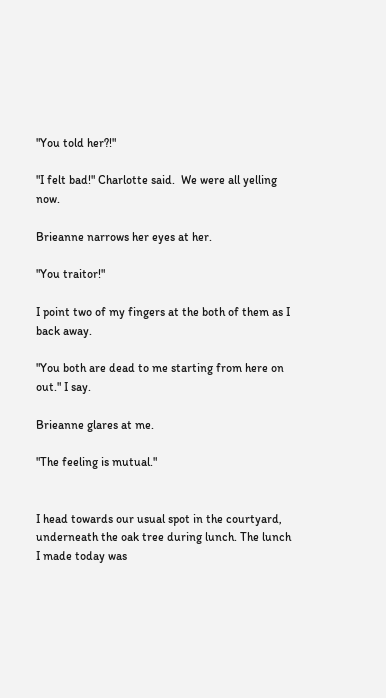"You told her?!"

"I felt bad!" Charlotte said.  We were all yelling now.

Brieanne narrows her eyes at her.

"You traitor!"

I point two of my fingers at the both of them as I back away.

"You both are dead to me starting from here on out." I say.

Brieanne glares at me.

"The feeling is mutual."


I head towards our usual spot in the courtyard, underneath the oak tree during lunch. The lunch I made today was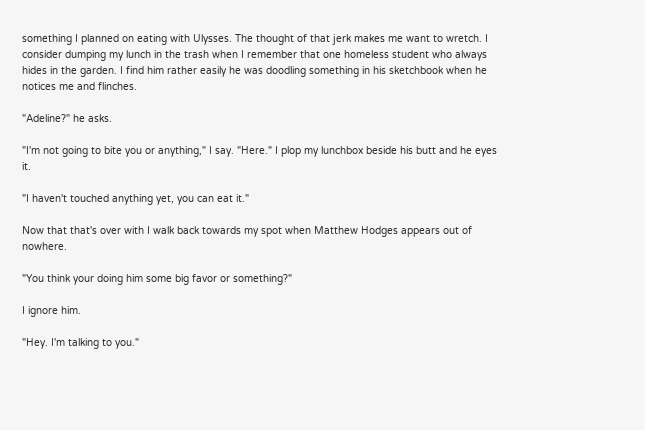something I planned on eating with Ulysses. The thought of that jerk makes me want to wretch. I consider dumping my lunch in the trash when I remember that one homeless student who always hides in the garden. I find him rather easily he was doodling something in his sketchbook when he notices me and flinches.

"Adeline?" he asks.

"I'm not going to bite you or anything," I say. "Here." I plop my lunchbox beside his butt and he eyes it.

"I haven't touched anything yet, you can eat it."

Now that that's over with I walk back towards my spot when Matthew Hodges appears out of nowhere.

"You think your doing him some big favor or something?"

I ignore him.

"Hey. I'm talking to you."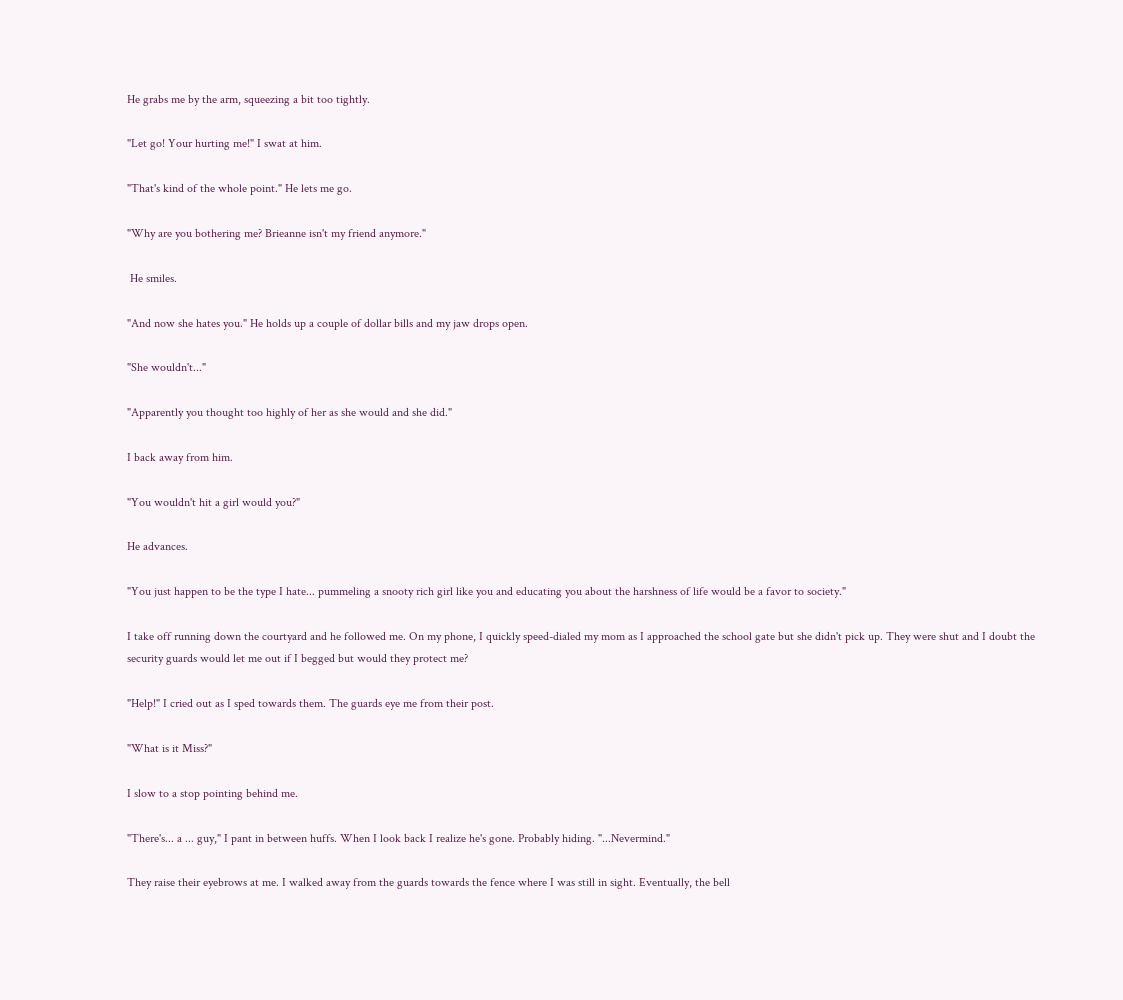He grabs me by the arm, squeezing a bit too tightly.

"Let go! Your hurting me!" I swat at him.

"That's kind of the whole point." He lets me go.

"Why are you bothering me? Brieanne isn't my friend anymore."

 He smiles.

"And now she hates you." He holds up a couple of dollar bills and my jaw drops open.

"She wouldn't..."

"Apparently you thought too highly of her as she would and she did."

I back away from him.

"You wouldn't hit a girl would you?"

He advances.

"You just happen to be the type I hate... pummeling a snooty rich girl like you and educating you about the harshness of life would be a favor to society."

I take off running down the courtyard and he followed me. On my phone, I quickly speed-dialed my mom as I approached the school gate but she didn't pick up. They were shut and I doubt the security guards would let me out if I begged but would they protect me?

"Help!" I cried out as I sped towards them. The guards eye me from their post.

"What is it Miss?"

I slow to a stop pointing behind me.

"There's... a ... guy," I pant in between huffs. When I look back I realize he's gone. Probably hiding. "...Nevermind."

They raise their eyebrows at me. I walked away from the guards towards the fence where I was still in sight. Eventually, the bell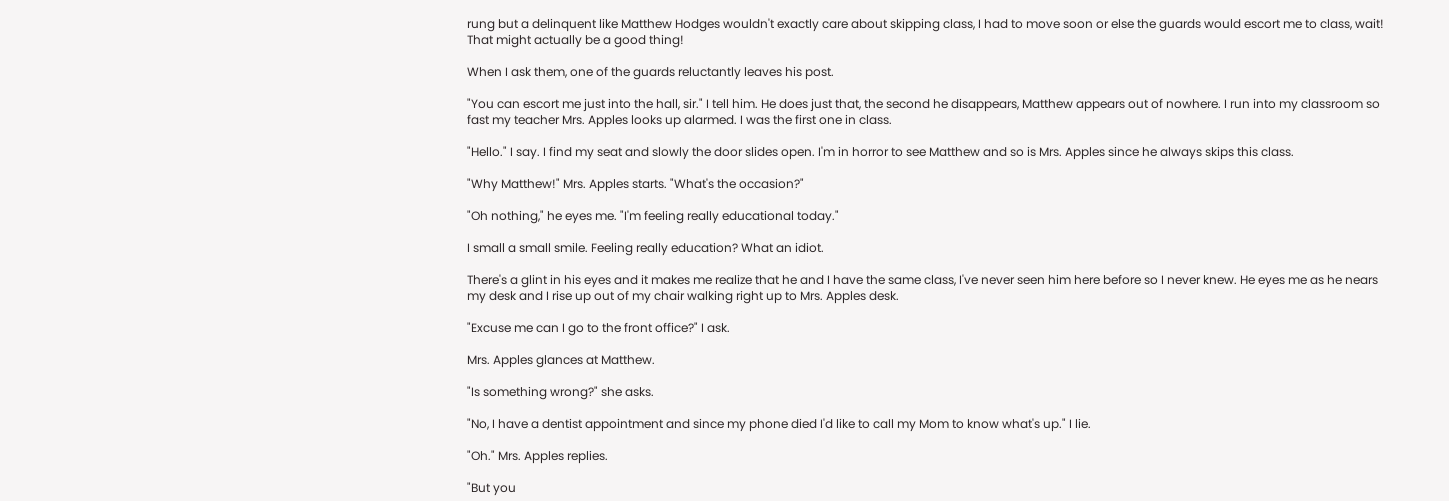rung but a delinquent like Matthew Hodges wouldn't exactly care about skipping class, I had to move soon or else the guards would escort me to class, wait! That might actually be a good thing!

When I ask them, one of the guards reluctantly leaves his post.

"You can escort me just into the hall, sir." I tell him. He does just that, the second he disappears, Matthew appears out of nowhere. I run into my classroom so fast my teacher Mrs. Apples looks up alarmed. I was the first one in class.

"Hello." I say. I find my seat and slowly the door slides open. I'm in horror to see Matthew and so is Mrs. Apples since he always skips this class.

"Why Matthew!" Mrs. Apples starts. "What's the occasion?"

"Oh nothing," he eyes me. "I'm feeling really educational today."

I small a small smile. Feeling really education? What an idiot.

There's a glint in his eyes and it makes me realize that he and I have the same class, I've never seen him here before so I never knew. He eyes me as he nears my desk and I rise up out of my chair walking right up to Mrs. Apples desk.

"Excuse me can I go to the front office?" I ask.

Mrs. Apples glances at Matthew.

"Is something wrong?" she asks.

"No, I have a dentist appointment and since my phone died I'd like to call my Mom to know what's up." I lie.

"Oh." Mrs. Apples replies.

"But you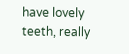have lovely teeth, really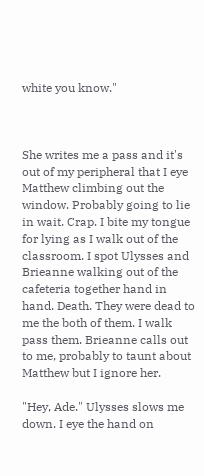white you know."



She writes me a pass and it's out of my peripheral that I eye Matthew climbing out the window. Probably going to lie in wait. Crap. I bite my tongue for lying as I walk out of the classroom. I spot Ulysses and Brieanne walking out of the cafeteria together hand in hand. Death. They were dead to me the both of them. I walk pass them. Brieanne calls out to me, probably to taunt about Matthew but I ignore her.

"Hey, Ade." Ulysses slows me down. I eye the hand on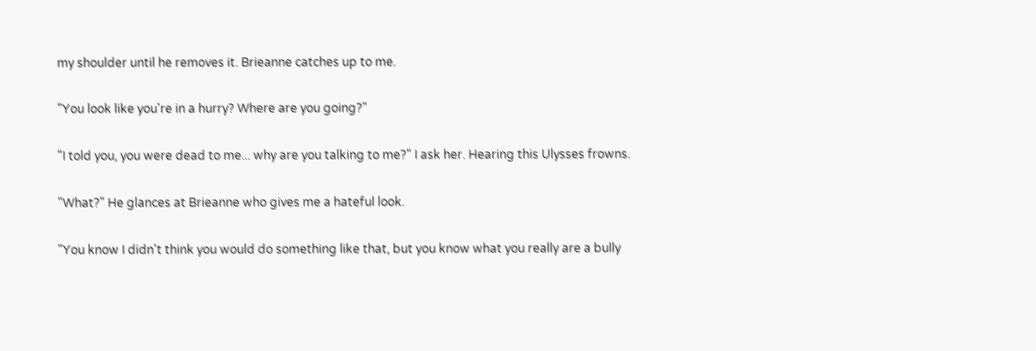my shoulder until he removes it. Brieanne catches up to me.

"You look like you're in a hurry? Where are you going?"

"I told you, you were dead to me... why are you talking to me?" I ask her. Hearing this Ulysses frowns.

"What?" He glances at Brieanne who gives me a hateful look.

"You know I didn't think you would do something like that, but you know what you really are a bully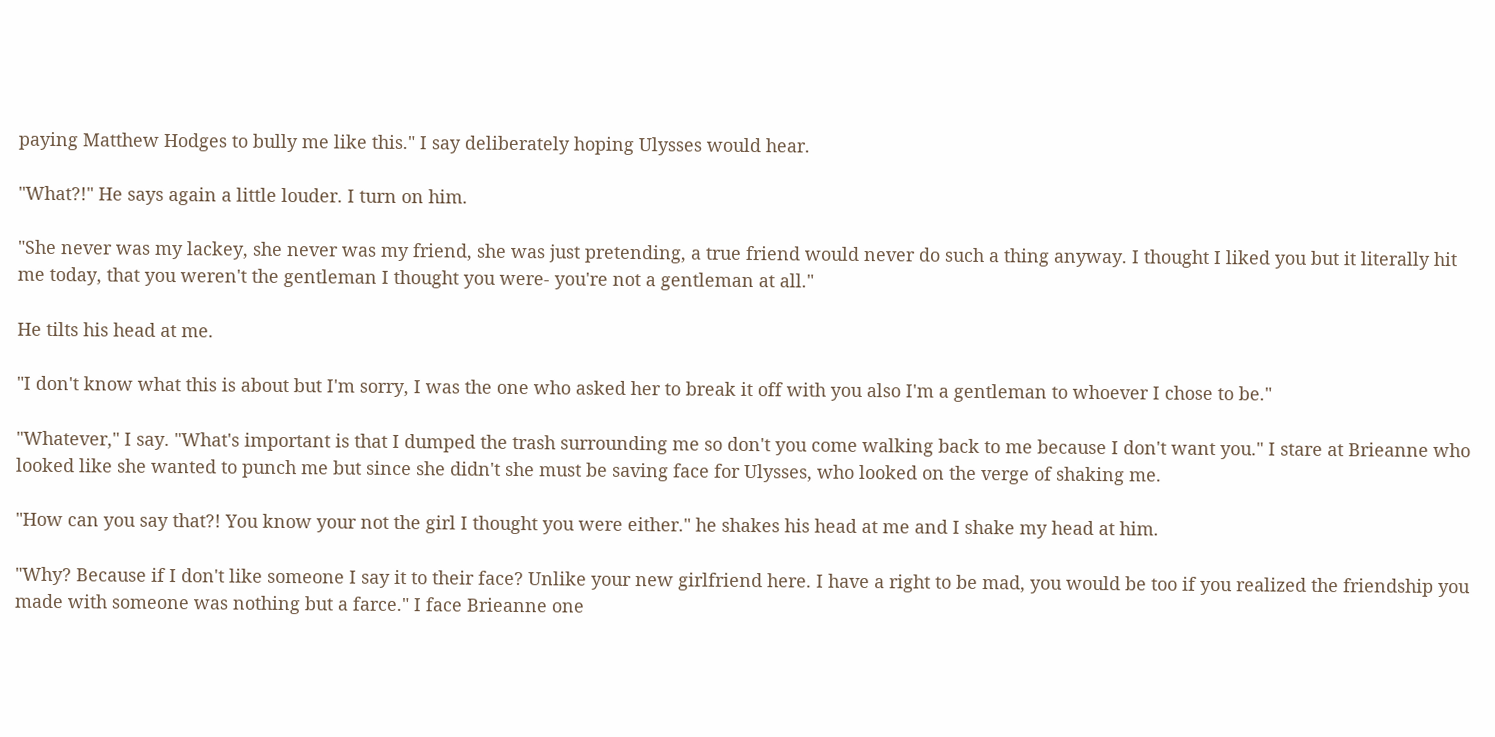paying Matthew Hodges to bully me like this." I say deliberately hoping Ulysses would hear.

"What?!" He says again a little louder. I turn on him.

"She never was my lackey, she never was my friend, she was just pretending, a true friend would never do such a thing anyway. I thought I liked you but it literally hit me today, that you weren't the gentleman I thought you were- you're not a gentleman at all."

He tilts his head at me.

"I don't know what this is about but I'm sorry, I was the one who asked her to break it off with you also I'm a gentleman to whoever I chose to be."

"Whatever," I say. "What's important is that I dumped the trash surrounding me so don't you come walking back to me because I don't want you." I stare at Brieanne who looked like she wanted to punch me but since she didn't she must be saving face for Ulysses, who looked on the verge of shaking me.

"How can you say that?! You know your not the girl I thought you were either." he shakes his head at me and I shake my head at him.

"Why? Because if I don't like someone I say it to their face? Unlike your new girlfriend here. I have a right to be mad, you would be too if you realized the friendship you made with someone was nothing but a farce." I face Brieanne one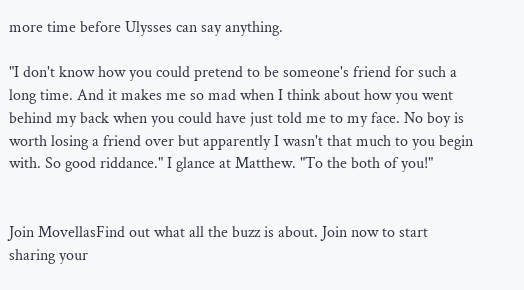more time before Ulysses can say anything.

"I don't know how you could pretend to be someone's friend for such a long time. And it makes me so mad when I think about how you went behind my back when you could have just told me to my face. No boy is worth losing a friend over but apparently I wasn't that much to you begin with. So good riddance." I glance at Matthew. "To the both of you!"


Join MovellasFind out what all the buzz is about. Join now to start sharing your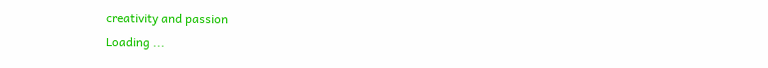creativity and passion
Loading ...